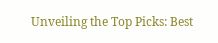Unveiling the Top Picks: Best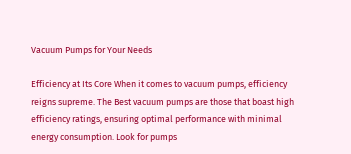Vacuum Pumps for Your Needs

Efficiency at Its Core When it comes to vacuum pumps, efficiency reigns supreme. The Best vacuum pumps are those that boast high efficiency ratings, ensuring optimal performance with minimal energy consumption. Look for pumps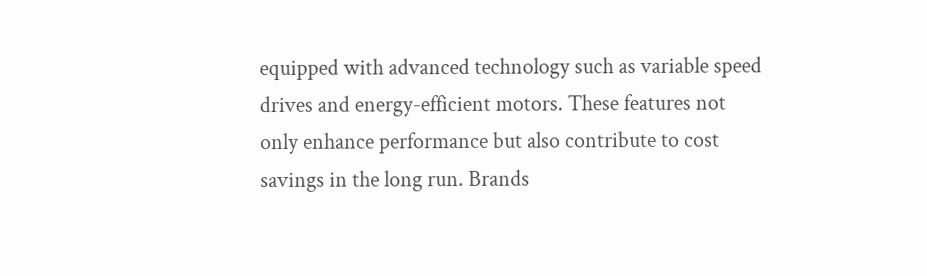equipped with advanced technology such as variable speed drives and energy-efficient motors. These features not only enhance performance but also contribute to cost savings in the long run. Brands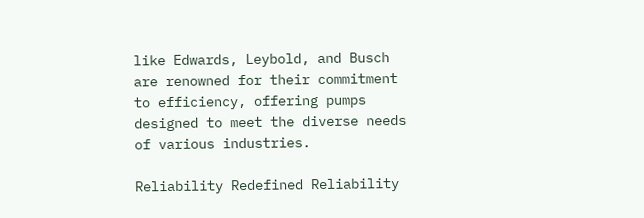like Edwards, Leybold, and Busch are renowned for their commitment to efficiency, offering pumps designed to meet the diverse needs of various industries.

Reliability Redefined Reliability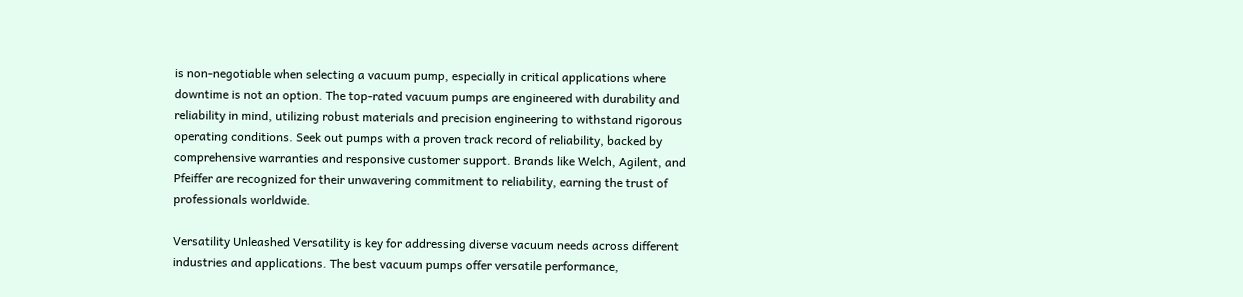is non-negotiable when selecting a vacuum pump, especially in critical applications where downtime is not an option. The top-rated vacuum pumps are engineered with durability and reliability in mind, utilizing robust materials and precision engineering to withstand rigorous operating conditions. Seek out pumps with a proven track record of reliability, backed by comprehensive warranties and responsive customer support. Brands like Welch, Agilent, and Pfeiffer are recognized for their unwavering commitment to reliability, earning the trust of professionals worldwide.

Versatility Unleashed Versatility is key for addressing diverse vacuum needs across different industries and applications. The best vacuum pumps offer versatile performance,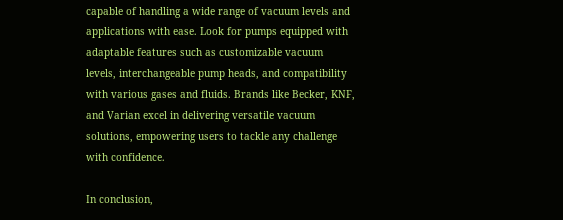capable of handling a wide range of vacuum levels and applications with ease. Look for pumps equipped with adaptable features such as customizable vacuum levels, interchangeable pump heads, and compatibility with various gases and fluids. Brands like Becker, KNF, and Varian excel in delivering versatile vacuum solutions, empowering users to tackle any challenge with confidence.

In conclusion,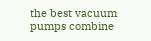the best vacuum pumps combine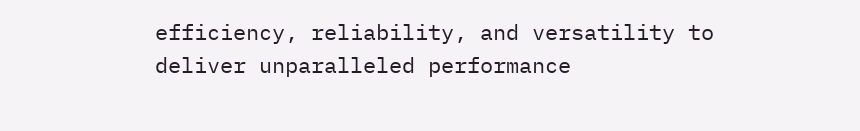efficiency, reliability, and versatility to deliver unparalleled performance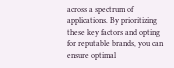across a spectrum of applications. By prioritizing these key factors and opting for reputable brands, you can ensure optimal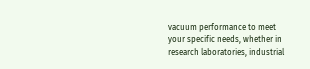vacuum performance to meet your specific needs, whether in research laboratories, industrial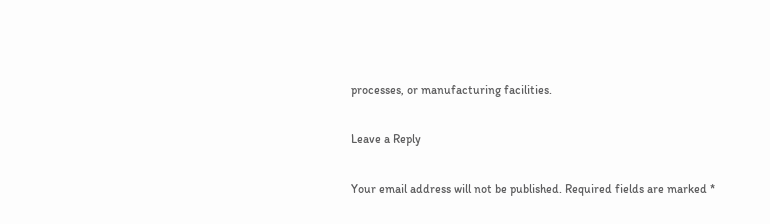processes, or manufacturing facilities.

Leave a Reply

Your email address will not be published. Required fields are marked *